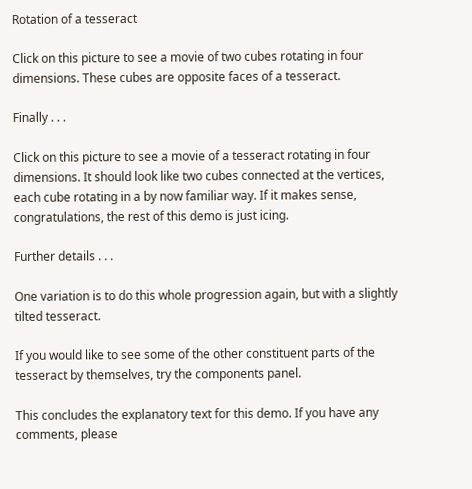Rotation of a tesseract

Click on this picture to see a movie of two cubes rotating in four dimensions. These cubes are opposite faces of a tesseract.

Finally . . .

Click on this picture to see a movie of a tesseract rotating in four dimensions. It should look like two cubes connected at the vertices, each cube rotating in a by now familiar way. If it makes sense, congratulations, the rest of this demo is just icing.

Further details . . .

One variation is to do this whole progression again, but with a slightly tilted tesseract.

If you would like to see some of the other constituent parts of the tesseract by themselves, try the components panel.

This concludes the explanatory text for this demo. If you have any comments, please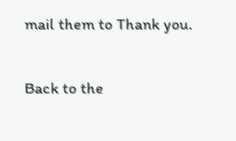mail them to Thank you.

Back to the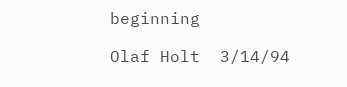beginning

Olaf Holt  3/14/94